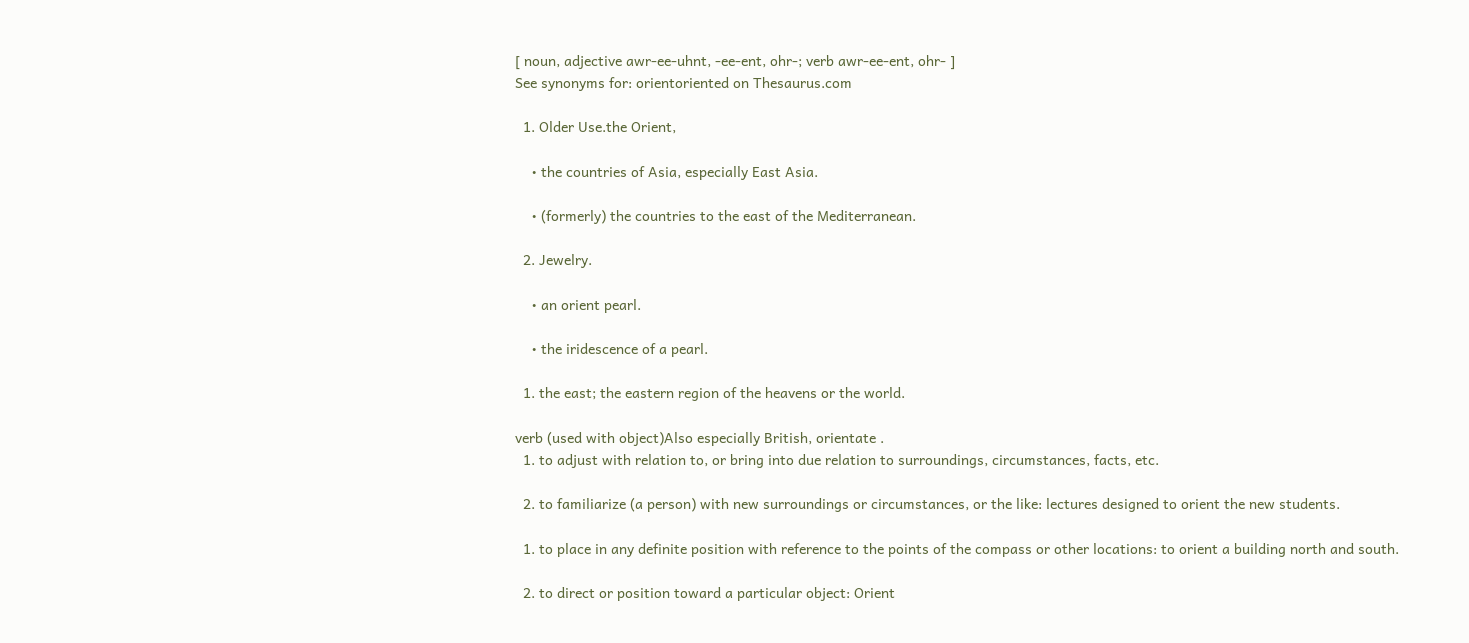[ noun, adjective awr-ee-uhnt, ‐ee-ent, ohr-; verb awr-ee-ent, ohr‐ ]
See synonyms for: orientoriented on Thesaurus.com

  1. Older Use.the Orient,

    • the countries of Asia, especially East Asia.

    • (formerly) the countries to the east of the Mediterranean.

  2. Jewelry.

    • an orient pearl.

    • the iridescence of a pearl.

  1. the east; the eastern region of the heavens or the world.

verb (used with object)Also especially British, orientate .
  1. to adjust with relation to, or bring into due relation to surroundings, circumstances, facts, etc.

  2. to familiarize (a person) with new surroundings or circumstances, or the like: lectures designed to orient the new students.

  1. to place in any definite position with reference to the points of the compass or other locations: to orient a building north and south.

  2. to direct or position toward a particular object: Orient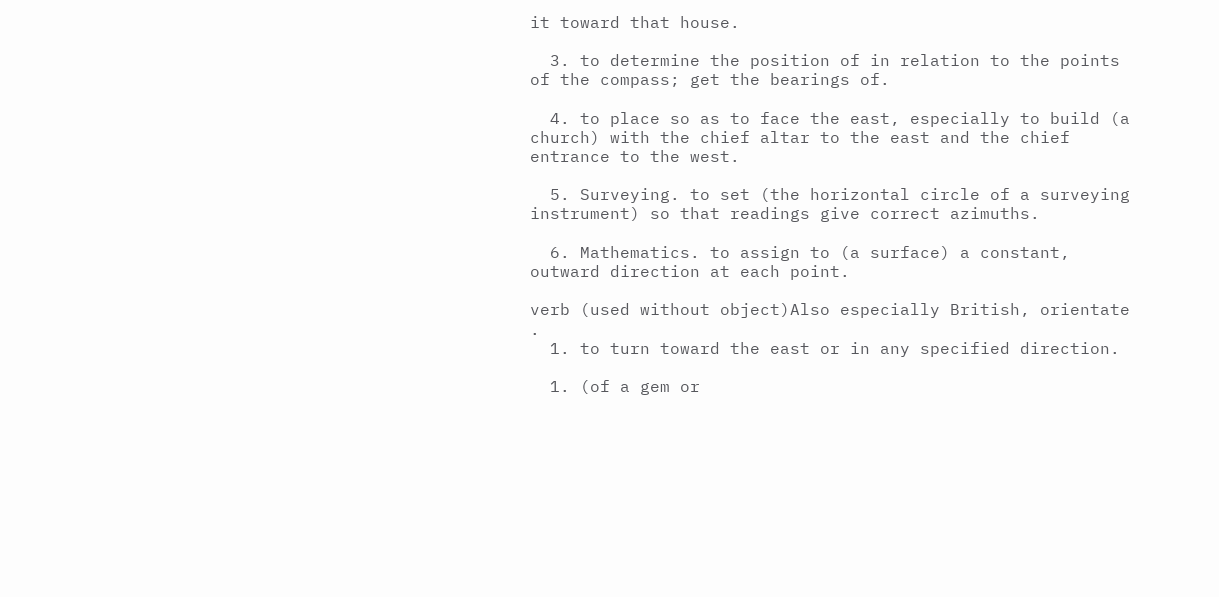it toward that house.

  3. to determine the position of in relation to the points of the compass; get the bearings of.

  4. to place so as to face the east, especially to build (a church) with the chief altar to the east and the chief entrance to the west.

  5. Surveying. to set (the horizontal circle of a surveying instrument) so that readings give correct azimuths.

  6. Mathematics. to assign to (a surface) a constant, outward direction at each point.

verb (used without object)Also especially British, orientate .
  1. to turn toward the east or in any specified direction.

  1. (of a gem or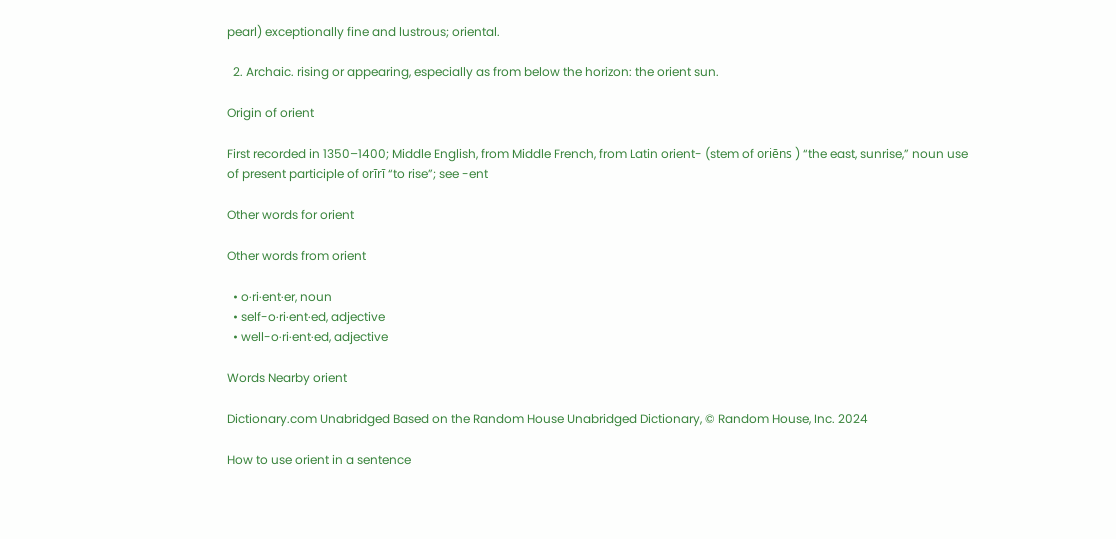pearl) exceptionally fine and lustrous; oriental.

  2. Archaic. rising or appearing, especially as from below the horizon: the orient sun.

Origin of orient

First recorded in 1350–1400; Middle English, from Middle French, from Latin orient- (stem of oriēns ) “the east, sunrise,” noun use of present participle of orīrī “to rise”; see -ent

Other words for orient

Other words from orient

  • o·ri·ent·er, noun
  • self-o·ri·ent·ed, adjective
  • well-o·ri·ent·ed, adjective

Words Nearby orient

Dictionary.com Unabridged Based on the Random House Unabridged Dictionary, © Random House, Inc. 2024

How to use orient in a sentence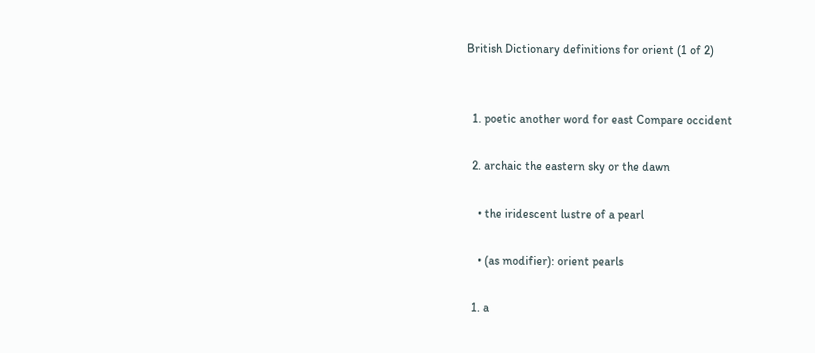British Dictionary definitions for orient (1 of 2)


  1. poetic another word for east Compare occident

  2. archaic the eastern sky or the dawn

    • the iridescent lustre of a pearl

    • (as modifier): orient pearls

  1. a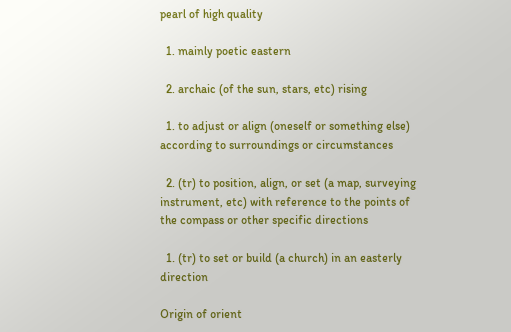pearl of high quality

  1. mainly poetic eastern

  2. archaic (of the sun, stars, etc) rising

  1. to adjust or align (oneself or something else) according to surroundings or circumstances

  2. (tr) to position, align, or set (a map, surveying instrument, etc) with reference to the points of the compass or other specific directions

  1. (tr) to set or build (a church) in an easterly direction

Origin of orient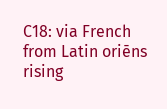C18: via French from Latin oriēns rising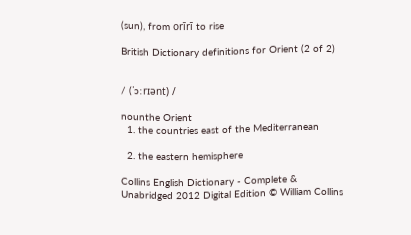(sun), from orīrī to rise

British Dictionary definitions for Orient (2 of 2)


/ (ˈɔːrɪənt) /

nounthe Orient
  1. the countries east of the Mediterranean

  2. the eastern hemisphere

Collins English Dictionary - Complete & Unabridged 2012 Digital Edition © William Collins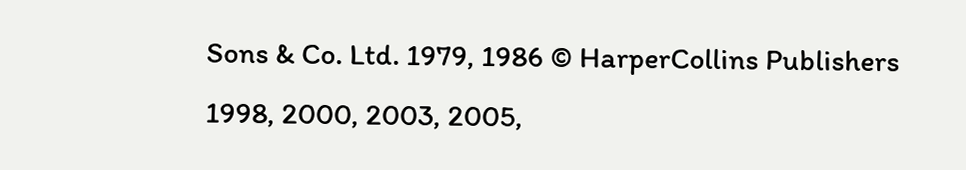Sons & Co. Ltd. 1979, 1986 © HarperCollins Publishers 1998, 2000, 2003, 2005,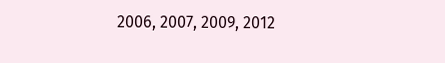2006, 2007, 2009, 2012